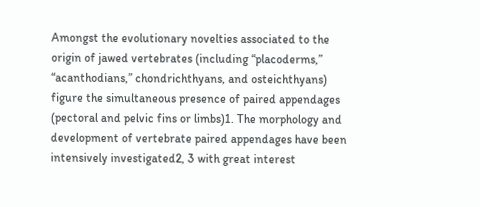Amongst the evolutionary novelties associated to the origin of jawed vertebrates (including “placoderms,” “acanthodians,” chondrichthyans, and osteichthyans) figure the simultaneous presence of paired appendages (pectoral and pelvic fins or limbs)1. The morphology and development of vertebrate paired appendages have been intensively investigated2, 3 with great interest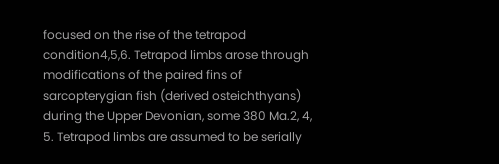focused on the rise of the tetrapod condition4,5,6. Tetrapod limbs arose through modifications of the paired fins of sarcopterygian fish (derived osteichthyans) during the Upper Devonian, some 380 Ma.2, 4, 5. Tetrapod limbs are assumed to be serially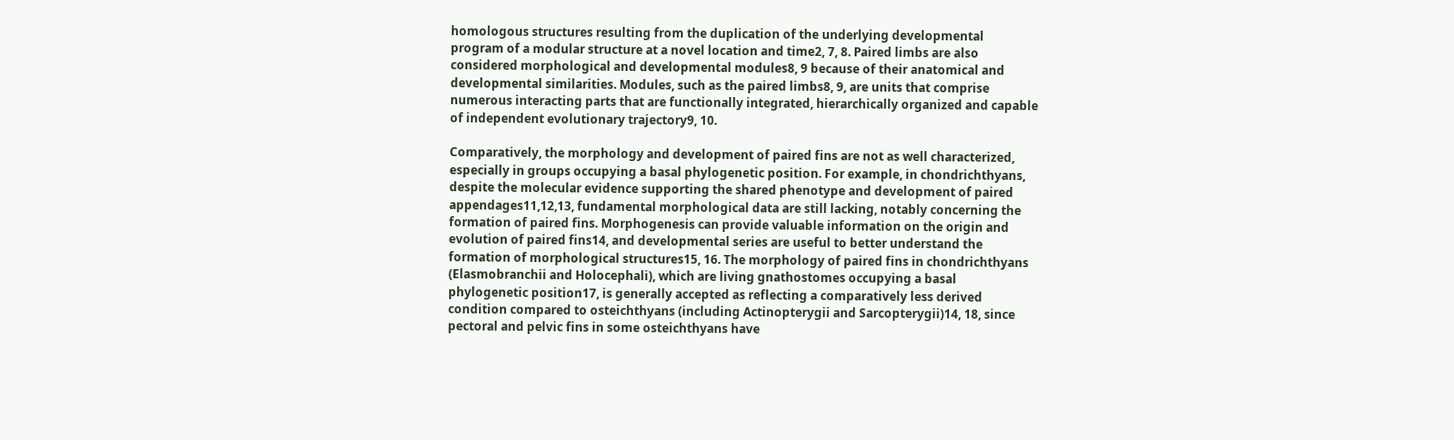homologous structures resulting from the duplication of the underlying developmental program of a modular structure at a novel location and time2, 7, 8. Paired limbs are also considered morphological and developmental modules8, 9 because of their anatomical and developmental similarities. Modules, such as the paired limbs8, 9, are units that comprise numerous interacting parts that are functionally integrated, hierarchically organized and capable of independent evolutionary trajectory9, 10.

Comparatively, the morphology and development of paired fins are not as well characterized, especially in groups occupying a basal phylogenetic position. For example, in chondrichthyans, despite the molecular evidence supporting the shared phenotype and development of paired appendages11,12,13, fundamental morphological data are still lacking, notably concerning the formation of paired fins. Morphogenesis can provide valuable information on the origin and evolution of paired fins14, and developmental series are useful to better understand the formation of morphological structures15, 16. The morphology of paired fins in chondrichthyans (Elasmobranchii and Holocephali), which are living gnathostomes occupying a basal phylogenetic position17, is generally accepted as reflecting a comparatively less derived condition compared to osteichthyans (including Actinopterygii and Sarcopterygii)14, 18, since pectoral and pelvic fins in some osteichthyans have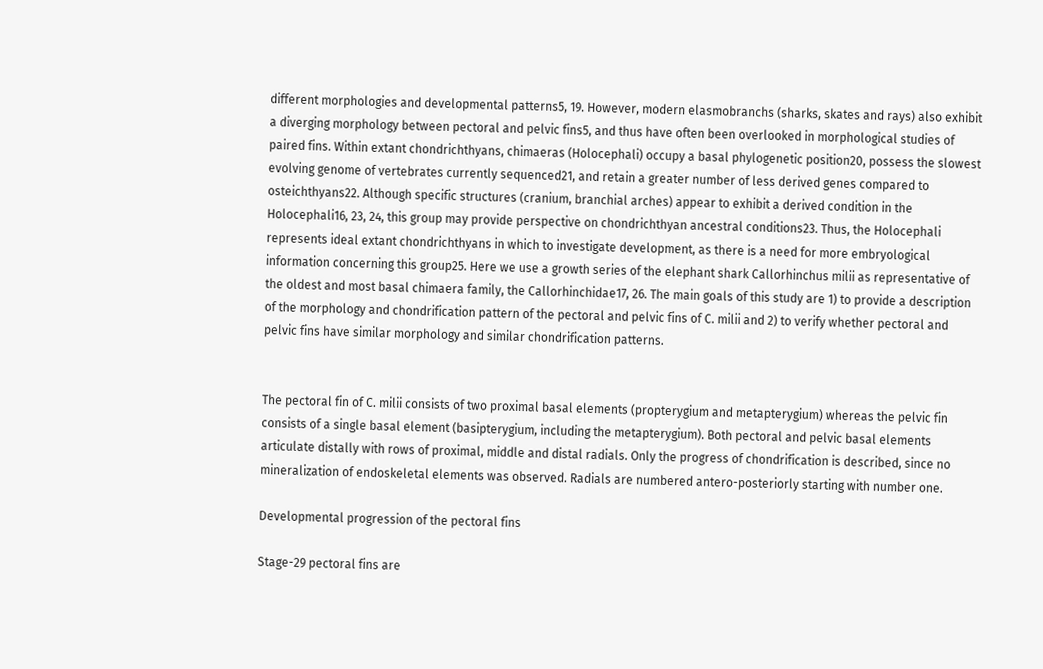different morphologies and developmental patterns5, 19. However, modern elasmobranchs (sharks, skates and rays) also exhibit a diverging morphology between pectoral and pelvic fins5, and thus have often been overlooked in morphological studies of paired fins. Within extant chondrichthyans, chimaeras (Holocephali) occupy a basal phylogenetic position20, possess the slowest evolving genome of vertebrates currently sequenced21, and retain a greater number of less derived genes compared to osteichthyans22. Although specific structures (cranium, branchial arches) appear to exhibit a derived condition in the Holocephali16, 23, 24, this group may provide perspective on chondrichthyan ancestral conditions23. Thus, the Holocephali represents ideal extant chondrichthyans in which to investigate development, as there is a need for more embryological information concerning this group25. Here we use a growth series of the elephant shark Callorhinchus milii as representative of the oldest and most basal chimaera family, the Callorhinchidae17, 26. The main goals of this study are 1) to provide a description of the morphology and chondrification pattern of the pectoral and pelvic fins of C. milii and 2) to verify whether pectoral and pelvic fins have similar morphology and similar chondrification patterns.


The pectoral fin of C. milii consists of two proximal basal elements (propterygium and metapterygium) whereas the pelvic fin consists of a single basal element (basipterygium, including the metapterygium). Both pectoral and pelvic basal elements articulate distally with rows of proximal, middle and distal radials. Only the progress of chondrification is described, since no mineralization of endoskeletal elements was observed. Radials are numbered antero-posteriorly starting with number one.

Developmental progression of the pectoral fins

Stage-29 pectoral fins are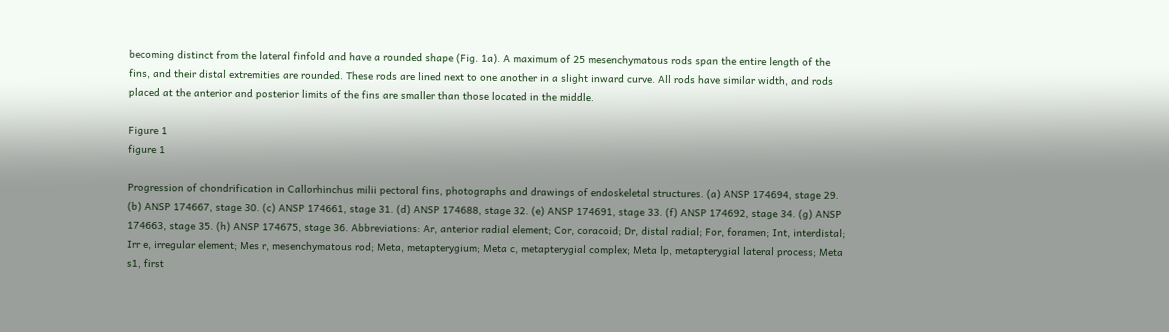becoming distinct from the lateral finfold and have a rounded shape (Fig. 1a). A maximum of 25 mesenchymatous rods span the entire length of the fins, and their distal extremities are rounded. These rods are lined next to one another in a slight inward curve. All rods have similar width, and rods placed at the anterior and posterior limits of the fins are smaller than those located in the middle.

Figure 1
figure 1

Progression of chondrification in Callorhinchus milii pectoral fins, photographs and drawings of endoskeletal structures. (a) ANSP 174694, stage 29. (b) ANSP 174667, stage 30. (c) ANSP 174661, stage 31. (d) ANSP 174688, stage 32. (e) ANSP 174691, stage 33. (f) ANSP 174692, stage 34. (g) ANSP 174663, stage 35. (h) ANSP 174675, stage 36. Abbreviations: Ar, anterior radial element; Cor, coracoid; Dr, distal radial; For, foramen; Int, interdistal; Irr e, irregular element; Mes r, mesenchymatous rod; Meta, metapterygium; Meta c, metapterygial complex; Meta lp, metapterygial lateral process; Meta s1, first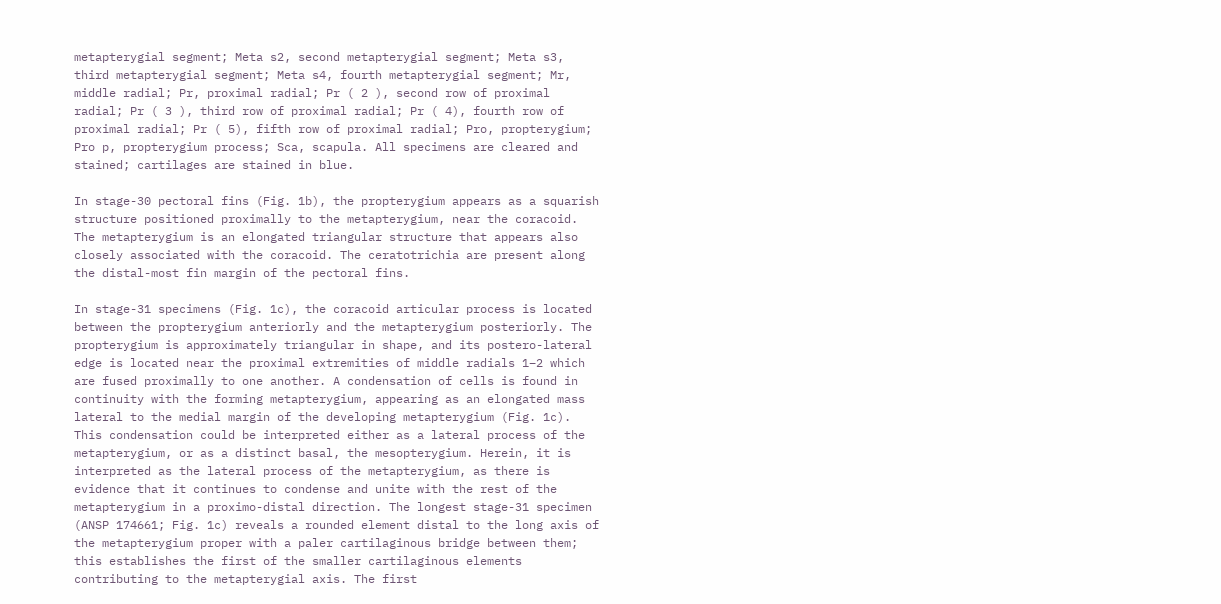metapterygial segment; Meta s2, second metapterygial segment; Meta s3, third metapterygial segment; Meta s4, fourth metapterygial segment; Mr, middle radial; Pr, proximal radial; Pr ( 2 ), second row of proximal radial; Pr ( 3 ), third row of proximal radial; Pr ( 4), fourth row of proximal radial; Pr ( 5), fifth row of proximal radial; Pro, propterygium; Pro p, propterygium process; Sca, scapula. All specimens are cleared and stained; cartilages are stained in blue.

In stage-30 pectoral fins (Fig. 1b), the propterygium appears as a squarish structure positioned proximally to the metapterygium, near the coracoid. The metapterygium is an elongated triangular structure that appears also closely associated with the coracoid. The ceratotrichia are present along the distal-most fin margin of the pectoral fins.

In stage-31 specimens (Fig. 1c), the coracoid articular process is located between the propterygium anteriorly and the metapterygium posteriorly. The propterygium is approximately triangular in shape, and its postero-lateral edge is located near the proximal extremities of middle radials 1–2 which are fused proximally to one another. A condensation of cells is found in continuity with the forming metapterygium, appearing as an elongated mass lateral to the medial margin of the developing metapterygium (Fig. 1c). This condensation could be interpreted either as a lateral process of the metapterygium, or as a distinct basal, the mesopterygium. Herein, it is interpreted as the lateral process of the metapterygium, as there is evidence that it continues to condense and unite with the rest of the metapterygium in a proximo-distal direction. The longest stage-31 specimen (ANSP 174661; Fig. 1c) reveals a rounded element distal to the long axis of the metapterygium proper with a paler cartilaginous bridge between them; this establishes the first of the smaller cartilaginous elements contributing to the metapterygial axis. The first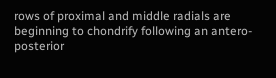rows of proximal and middle radials are beginning to chondrify following an antero-posterior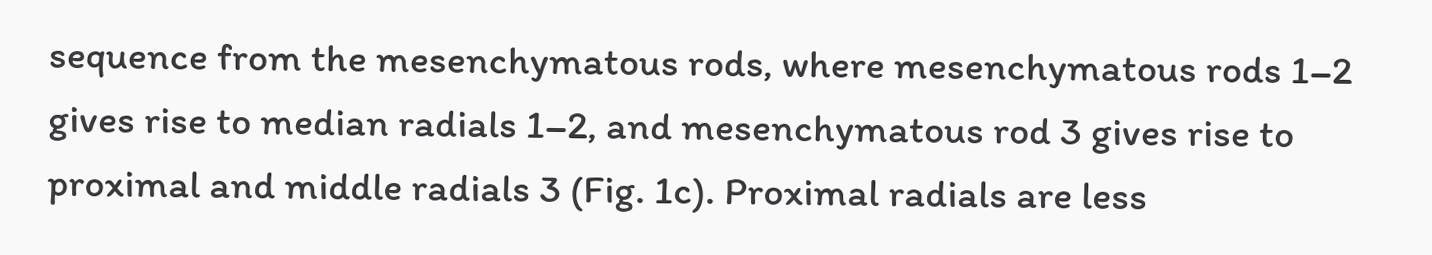sequence from the mesenchymatous rods, where mesenchymatous rods 1–2 gives rise to median radials 1–2, and mesenchymatous rod 3 gives rise to proximal and middle radials 3 (Fig. 1c). Proximal radials are less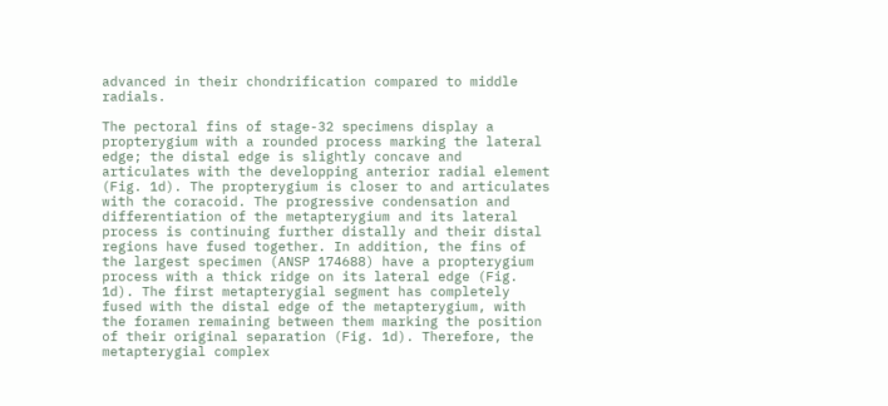advanced in their chondrification compared to middle radials.

The pectoral fins of stage-32 specimens display a propterygium with a rounded process marking the lateral edge; the distal edge is slightly concave and articulates with the developping anterior radial element (Fig. 1d). The propterygium is closer to and articulates with the coracoid. The progressive condensation and differentiation of the metapterygium and its lateral process is continuing further distally and their distal regions have fused together. In addition, the fins of the largest specimen (ANSP 174688) have a propterygium process with a thick ridge on its lateral edge (Fig. 1d). The first metapterygial segment has completely fused with the distal edge of the metapterygium, with the foramen remaining between them marking the position of their original separation (Fig. 1d). Therefore, the metapterygial complex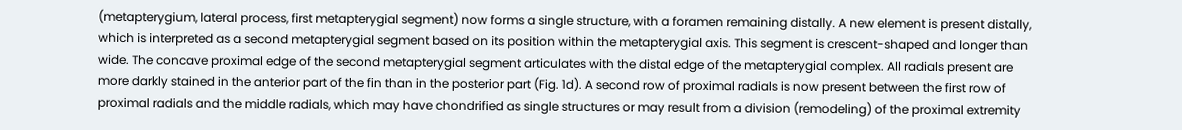(metapterygium, lateral process, first metapterygial segment) now forms a single structure, with a foramen remaining distally. A new element is present distally, which is interpreted as a second metapterygial segment based on its position within the metapterygial axis. This segment is crescent-shaped and longer than wide. The concave proximal edge of the second metapterygial segment articulates with the distal edge of the metapterygial complex. All radials present are more darkly stained in the anterior part of the fin than in the posterior part (Fig. 1d). A second row of proximal radials is now present between the first row of proximal radials and the middle radials, which may have chondrified as single structures or may result from a division (remodeling) of the proximal extremity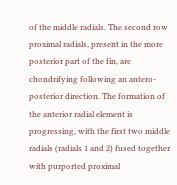of the middle radials. The second row proximal radials, present in the more posterior part of the fin, are chondrifying following an antero-posterior direction. The formation of the anterior radial element is progressing, with the first two middle radials (radials 1 and 2) fused together with purported proximal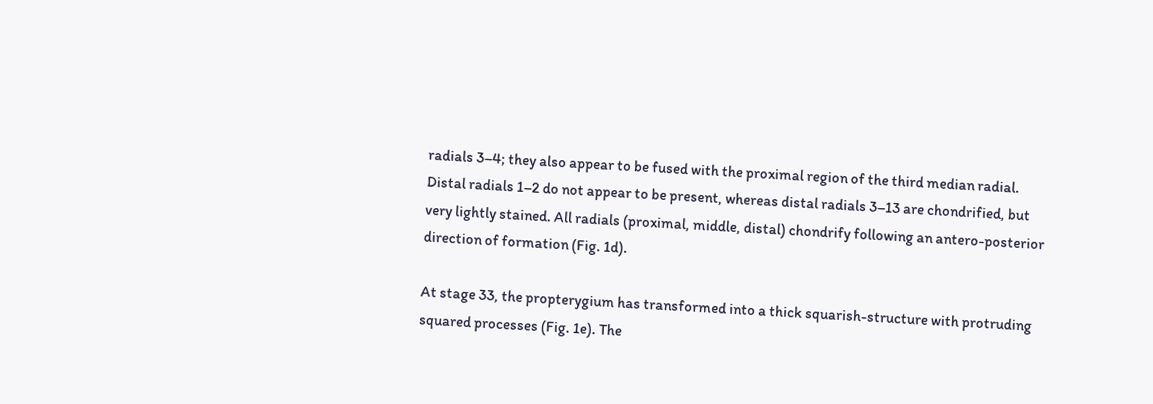radials 3–4; they also appear to be fused with the proximal region of the third median radial. Distal radials 1–2 do not appear to be present, whereas distal radials 3–13 are chondrified, but very lightly stained. All radials (proximal, middle, distal) chondrify following an antero-posterior direction of formation (Fig. 1d).

At stage 33, the propterygium has transformed into a thick squarish-structure with protruding squared processes (Fig. 1e). The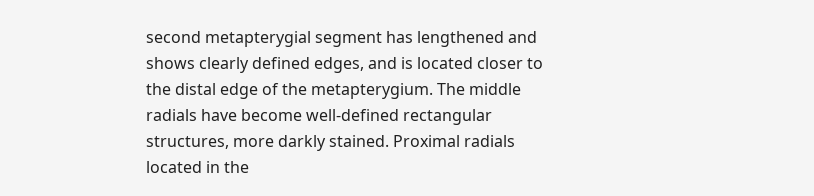second metapterygial segment has lengthened and shows clearly defined edges, and is located closer to the distal edge of the metapterygium. The middle radials have become well-defined rectangular structures, more darkly stained. Proximal radials located in the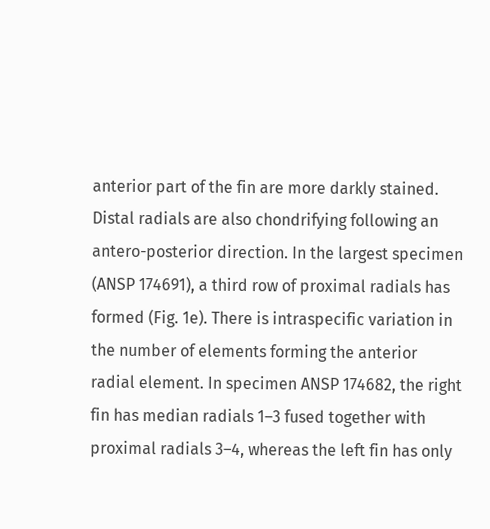anterior part of the fin are more darkly stained. Distal radials are also chondrifying following an antero-posterior direction. In the largest specimen (ANSP 174691), a third row of proximal radials has formed (Fig. 1e). There is intraspecific variation in the number of elements forming the anterior radial element. In specimen ANSP 174682, the right fin has median radials 1–3 fused together with proximal radials 3–4, whereas the left fin has only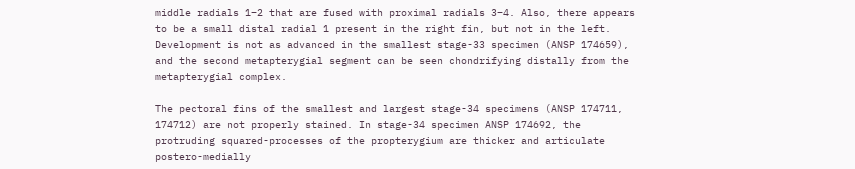middle radials 1–2 that are fused with proximal radials 3–4. Also, there appears to be a small distal radial 1 present in the right fin, but not in the left. Development is not as advanced in the smallest stage-33 specimen (ANSP 174659), and the second metapterygial segment can be seen chondrifying distally from the metapterygial complex.

The pectoral fins of the smallest and largest stage-34 specimens (ANSP 174711, 174712) are not properly stained. In stage-34 specimen ANSP 174692, the protruding squared-processes of the propterygium are thicker and articulate postero-medially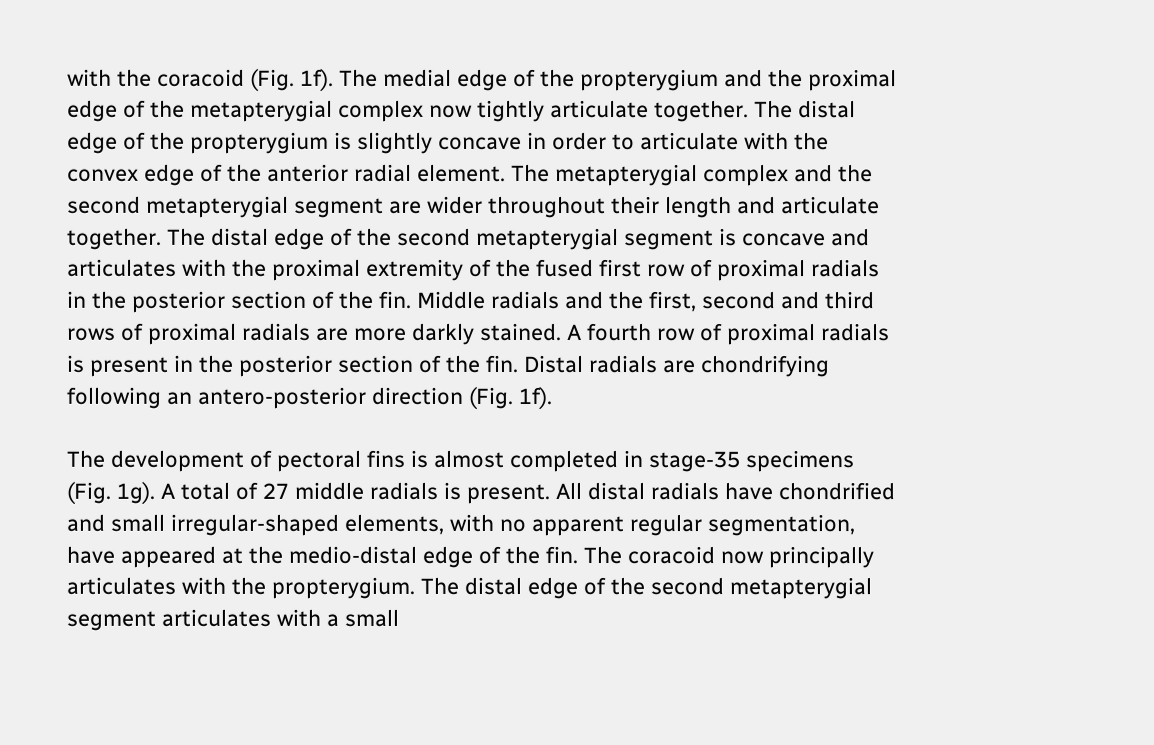with the coracoid (Fig. 1f). The medial edge of the propterygium and the proximal edge of the metapterygial complex now tightly articulate together. The distal edge of the propterygium is slightly concave in order to articulate with the convex edge of the anterior radial element. The metapterygial complex and the second metapterygial segment are wider throughout their length and articulate together. The distal edge of the second metapterygial segment is concave and articulates with the proximal extremity of the fused first row of proximal radials in the posterior section of the fin. Middle radials and the first, second and third rows of proximal radials are more darkly stained. A fourth row of proximal radials is present in the posterior section of the fin. Distal radials are chondrifying following an antero-posterior direction (Fig. 1f).

The development of pectoral fins is almost completed in stage-35 specimens (Fig. 1g). A total of 27 middle radials is present. All distal radials have chondrified and small irregular-shaped elements, with no apparent regular segmentation, have appeared at the medio-distal edge of the fin. The coracoid now principally articulates with the propterygium. The distal edge of the second metapterygial segment articulates with a small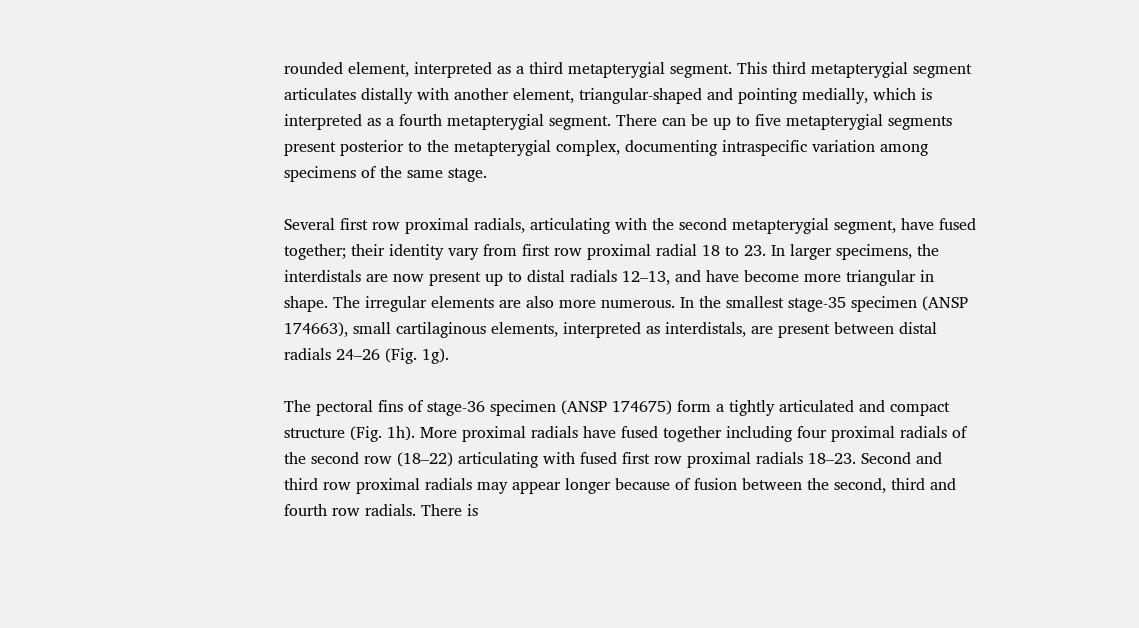rounded element, interpreted as a third metapterygial segment. This third metapterygial segment articulates distally with another element, triangular-shaped and pointing medially, which is interpreted as a fourth metapterygial segment. There can be up to five metapterygial segments present posterior to the metapterygial complex, documenting intraspecific variation among specimens of the same stage.

Several first row proximal radials, articulating with the second metapterygial segment, have fused together; their identity vary from first row proximal radial 18 to 23. In larger specimens, the interdistals are now present up to distal radials 12–13, and have become more triangular in shape. The irregular elements are also more numerous. In the smallest stage-35 specimen (ANSP 174663), small cartilaginous elements, interpreted as interdistals, are present between distal radials 24–26 (Fig. 1g).

The pectoral fins of stage-36 specimen (ANSP 174675) form a tightly articulated and compact structure (Fig. 1h). More proximal radials have fused together including four proximal radials of the second row (18–22) articulating with fused first row proximal radials 18–23. Second and third row proximal radials may appear longer because of fusion between the second, third and fourth row radials. There is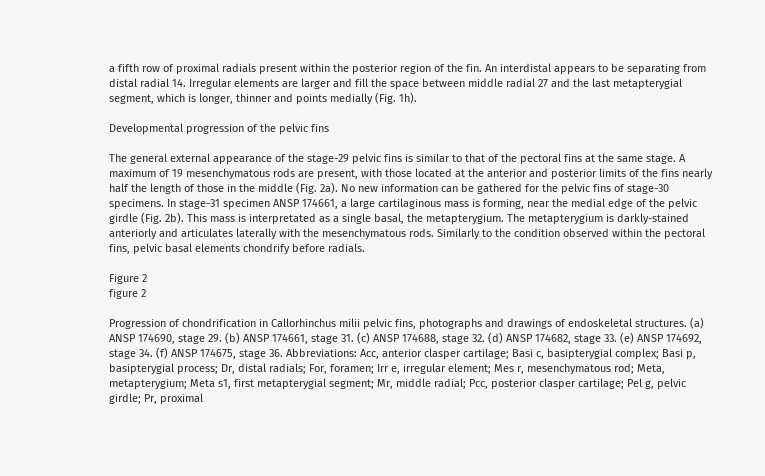a fifth row of proximal radials present within the posterior region of the fin. An interdistal appears to be separating from distal radial 14. Irregular elements are larger and fill the space between middle radial 27 and the last metapterygial segment, which is longer, thinner and points medially (Fig. 1h).

Developmental progression of the pelvic fins

The general external appearance of the stage-29 pelvic fins is similar to that of the pectoral fins at the same stage. A maximum of 19 mesenchymatous rods are present, with those located at the anterior and posterior limits of the fins nearly half the length of those in the middle (Fig. 2a). No new information can be gathered for the pelvic fins of stage-30 specimens. In stage-31 specimen ANSP 174661, a large cartilaginous mass is forming, near the medial edge of the pelvic girdle (Fig. 2b). This mass is interpretated as a single basal, the metapterygium. The metapterygium is darkly-stained anteriorly and articulates laterally with the mesenchymatous rods. Similarly to the condition observed within the pectoral fins, pelvic basal elements chondrify before radials.

Figure 2
figure 2

Progression of chondrification in Callorhinchus milii pelvic fins, photographs and drawings of endoskeletal structures. (a) ANSP 174690, stage 29. (b) ANSP 174661, stage 31. (c) ANSP 174688, stage 32. (d) ANSP 174682, stage 33. (e) ANSP 174692, stage 34. (f) ANSP 174675, stage 36. Abbreviations: Acc, anterior clasper cartilage; Basi c, basipterygial complex; Basi p, basipterygial process; Dr, distal radials; For, foramen; Irr e, irregular element; Mes r, mesenchymatous rod; Meta, metapterygium; Meta s1, first metapterygial segment; Mr, middle radial; Pcc, posterior clasper cartilage; Pel g, pelvic girdle; Pr, proximal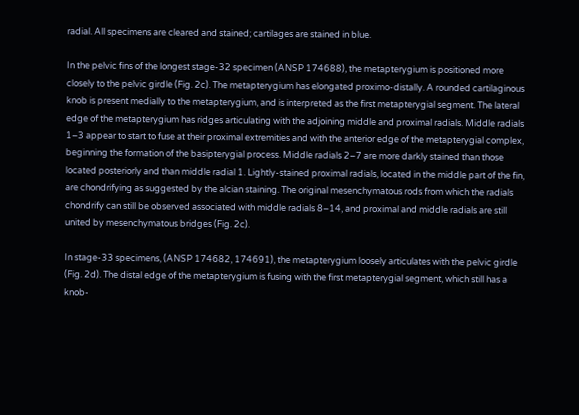radial. All specimens are cleared and stained; cartilages are stained in blue.

In the pelvic fins of the longest stage-32 specimen (ANSP 174688), the metapterygium is positioned more closely to the pelvic girdle (Fig. 2c). The metapterygium has elongated proximo-distally. A rounded cartilaginous knob is present medially to the metapterygium, and is interpreted as the first metapterygial segment. The lateral edge of the metapterygium has ridges articulating with the adjoining middle and proximal radials. Middle radials 1–3 appear to start to fuse at their proximal extremities and with the anterior edge of the metapterygial complex, beginning the formation of the basipterygial process. Middle radials 2–7 are more darkly stained than those located posteriorly and than middle radial 1. Lightly-stained proximal radials, located in the middle part of the fin, are chondrifying as suggested by the alcian staining. The original mesenchymatous rods from which the radials chondrify can still be observed associated with middle radials 8–14, and proximal and middle radials are still united by mesenchymatous bridges (Fig. 2c).

In stage-33 specimens, (ANSP 174682, 174691), the metapterygium loosely articulates with the pelvic girdle (Fig. 2d). The distal edge of the metapterygium is fusing with the first metapterygial segment, which still has a knob-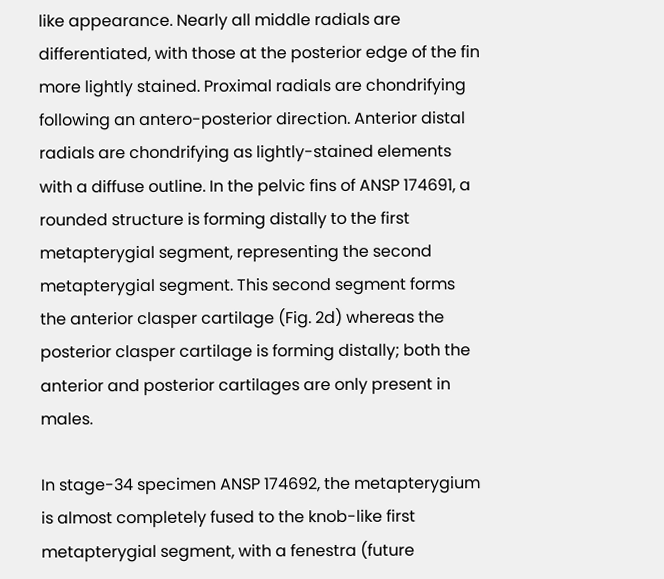like appearance. Nearly all middle radials are differentiated, with those at the posterior edge of the fin more lightly stained. Proximal radials are chondrifying following an antero-posterior direction. Anterior distal radials are chondrifying as lightly-stained elements with a diffuse outline. In the pelvic fins of ANSP 174691, a rounded structure is forming distally to the first metapterygial segment, representing the second metapterygial segment. This second segment forms the anterior clasper cartilage (Fig. 2d) whereas the posterior clasper cartilage is forming distally; both the anterior and posterior cartilages are only present in males.

In stage-34 specimen ANSP 174692, the metapterygium is almost completely fused to the knob-like first metapterygial segment, with a fenestra (future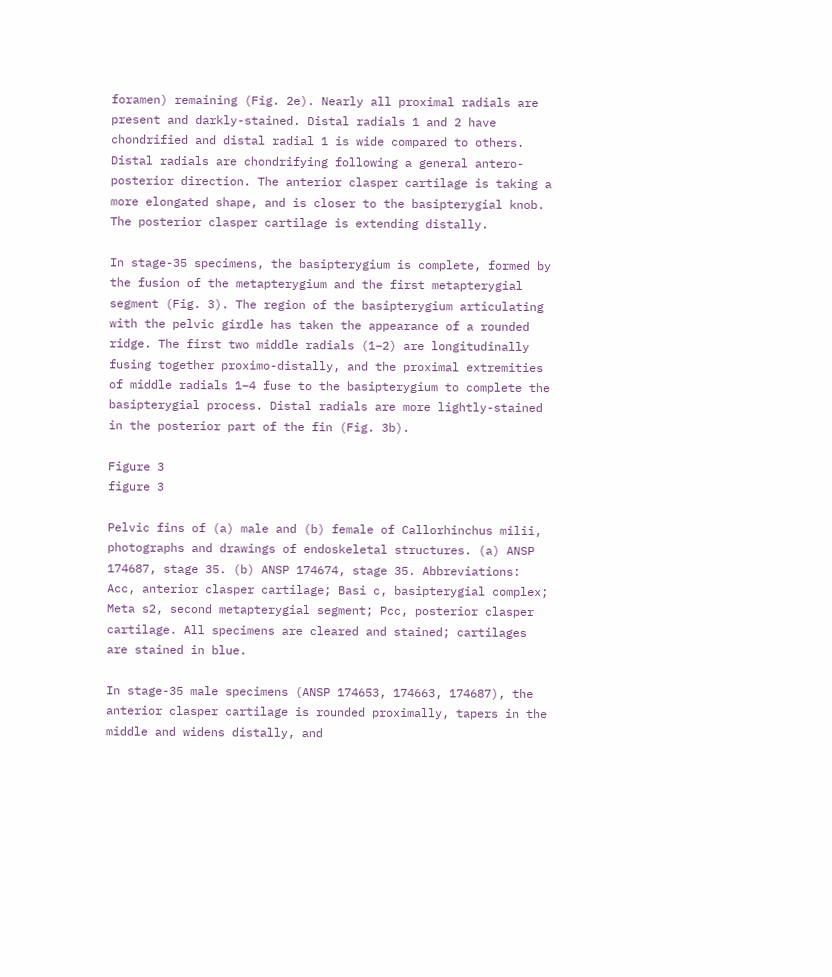foramen) remaining (Fig. 2e). Nearly all proximal radials are present and darkly-stained. Distal radials 1 and 2 have chondrified and distal radial 1 is wide compared to others. Distal radials are chondrifying following a general antero-posterior direction. The anterior clasper cartilage is taking a more elongated shape, and is closer to the basipterygial knob. The posterior clasper cartilage is extending distally.

In stage-35 specimens, the basipterygium is complete, formed by the fusion of the metapterygium and the first metapterygial segment (Fig. 3). The region of the basipterygium articulating with the pelvic girdle has taken the appearance of a rounded ridge. The first two middle radials (1–2) are longitudinally fusing together proximo-distally, and the proximal extremities of middle radials 1–4 fuse to the basipterygium to complete the basipterygial process. Distal radials are more lightly-stained in the posterior part of the fin (Fig. 3b).

Figure 3
figure 3

Pelvic fins of (a) male and (b) female of Callorhinchus milii, photographs and drawings of endoskeletal structures. (a) ANSP 174687, stage 35. (b) ANSP 174674, stage 35. Abbreviations: Acc, anterior clasper cartilage; Basi c, basipterygial complex; Meta s2, second metapterygial segment; Pcc, posterior clasper cartilage. All specimens are cleared and stained; cartilages are stained in blue.

In stage-35 male specimens (ANSP 174653, 174663, 174687), the anterior clasper cartilage is rounded proximally, tapers in the middle and widens distally, and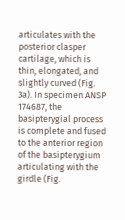articulates with the posterior clasper cartilage, which is thin, elongated, and slightly curved (Fig. 3a). In specimen ANSP 174687, the basipterygial process is complete and fused to the anterior region of the basipterygium articulating with the girdle (Fig.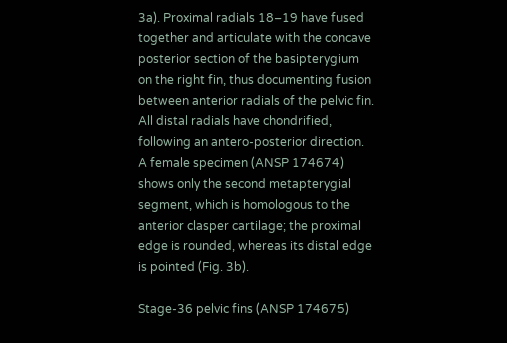3a). Proximal radials 18–19 have fused together and articulate with the concave posterior section of the basipterygium on the right fin, thus documenting fusion between anterior radials of the pelvic fin. All distal radials have chondrified, following an antero-posterior direction. A female specimen (ANSP 174674) shows only the second metapterygial segment, which is homologous to the anterior clasper cartilage; the proximal edge is rounded, whereas its distal edge is pointed (Fig. 3b).

Stage-36 pelvic fins (ANSP 174675)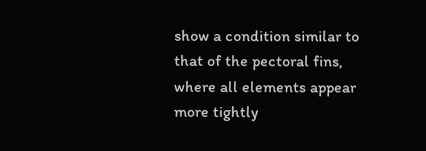show a condition similar to that of the pectoral fins, where all elements appear more tightly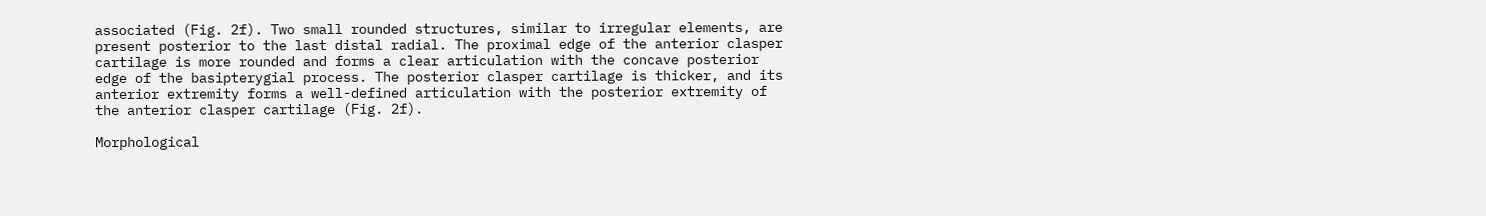associated (Fig. 2f). Two small rounded structures, similar to irregular elements, are present posterior to the last distal radial. The proximal edge of the anterior clasper cartilage is more rounded and forms a clear articulation with the concave posterior edge of the basipterygial process. The posterior clasper cartilage is thicker, and its anterior extremity forms a well-defined articulation with the posterior extremity of the anterior clasper cartilage (Fig. 2f).

Morphological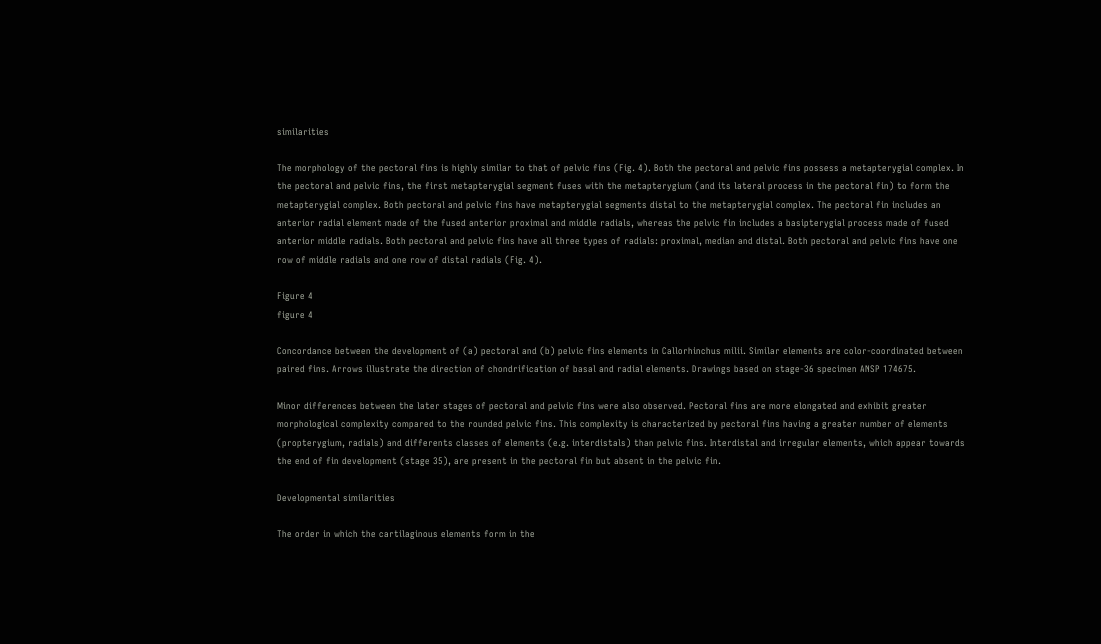similarities

The morphology of the pectoral fins is highly similar to that of pelvic fins (Fig. 4). Both the pectoral and pelvic fins possess a metapterygial complex. In the pectoral and pelvic fins, the first metapterygial segment fuses with the metapterygium (and its lateral process in the pectoral fin) to form the metapterygial complex. Both pectoral and pelvic fins have metapterygial segments distal to the metapterygial complex. The pectoral fin includes an anterior radial element made of the fused anterior proximal and middle radials, whereas the pelvic fin includes a basipterygial process made of fused anterior middle radials. Both pectoral and pelvic fins have all three types of radials: proximal, median and distal. Both pectoral and pelvic fins have one row of middle radials and one row of distal radials (Fig. 4).

Figure 4
figure 4

Concordance between the development of (a) pectoral and (b) pelvic fins elements in Callorhinchus milii. Similar elements are color-coordinated between paired fins. Arrows illustrate the direction of chondrification of basal and radial elements. Drawings based on stage-36 specimen ANSP 174675.

Minor differences between the later stages of pectoral and pelvic fins were also observed. Pectoral fins are more elongated and exhibit greater morphological complexity compared to the rounded pelvic fins. This complexity is characterized by pectoral fins having a greater number of elements (propterygium, radials) and differents classes of elements (e.g. interdistals) than pelvic fins. Interdistal and irregular elements, which appear towards the end of fin development (stage 35), are present in the pectoral fin but absent in the pelvic fin.

Developmental similarities

The order in which the cartilaginous elements form in the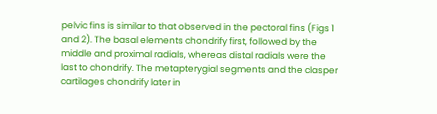pelvic fins is similar to that observed in the pectoral fins (Figs 1 and 2). The basal elements chondrify first, followed by the middle and proximal radials, whereas distal radials were the last to chondrify. The metapterygial segments and the clasper cartilages chondrify later in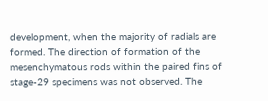development, when the majority of radials are formed. The direction of formation of the mesenchymatous rods within the paired fins of stage-29 specimens was not observed. The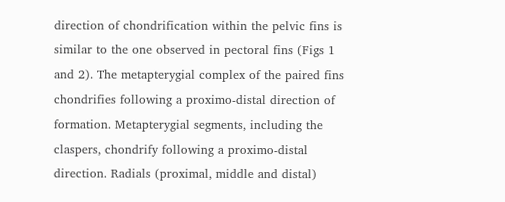direction of chondrification within the pelvic fins is similar to the one observed in pectoral fins (Figs 1 and 2). The metapterygial complex of the paired fins chondrifies following a proximo-distal direction of formation. Metapterygial segments, including the claspers, chondrify following a proximo-distal direction. Radials (proximal, middle and distal)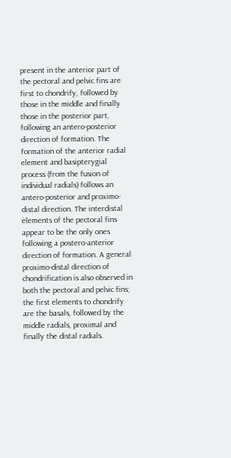present in the anterior part of the pectoral and pelvic fins are first to chondrify, followed by those in the middle and finally those in the posterior part, following an antero-posterior direction of formation. The formation of the anterior radial element and basipterygial process (from the fusion of individual radials) follows an antero-posterior and proximo-distal direction. The interdistal elements of the pectoral fins appear to be the only ones following a postero-anterior direction of formation. A general proximo-distal direction of chondrification is also observed in both the pectoral and pelvic fins; the first elements to chondrify are the basals, followed by the middle radials, proximal and finally the distal radials.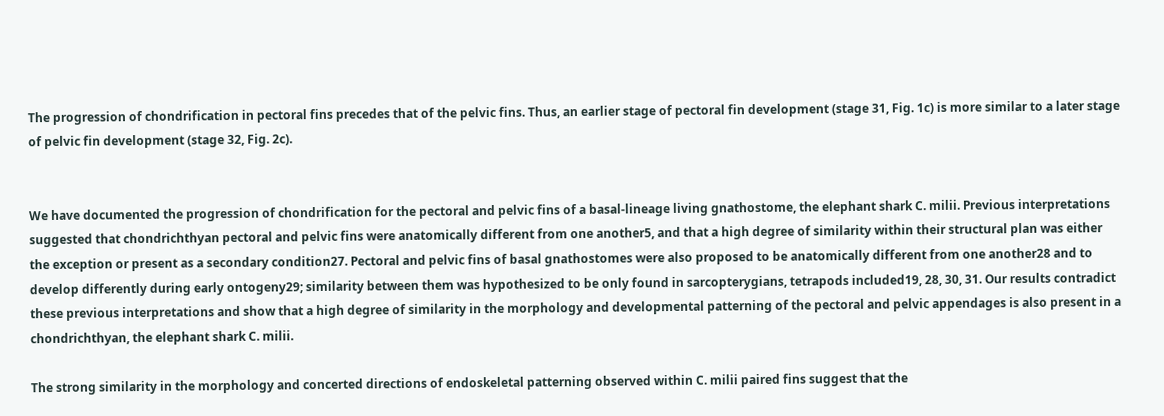The progression of chondrification in pectoral fins precedes that of the pelvic fins. Thus, an earlier stage of pectoral fin development (stage 31, Fig. 1c) is more similar to a later stage of pelvic fin development (stage 32, Fig. 2c).


We have documented the progression of chondrification for the pectoral and pelvic fins of a basal-lineage living gnathostome, the elephant shark C. milii. Previous interpretations suggested that chondrichthyan pectoral and pelvic fins were anatomically different from one another5, and that a high degree of similarity within their structural plan was either the exception or present as a secondary condition27. Pectoral and pelvic fins of basal gnathostomes were also proposed to be anatomically different from one another28 and to develop differently during early ontogeny29; similarity between them was hypothesized to be only found in sarcopterygians, tetrapods included19, 28, 30, 31. Our results contradict these previous interpretations and show that a high degree of similarity in the morphology and developmental patterning of the pectoral and pelvic appendages is also present in a chondrichthyan, the elephant shark C. milii.

The strong similarity in the morphology and concerted directions of endoskeletal patterning observed within C. milii paired fins suggest that the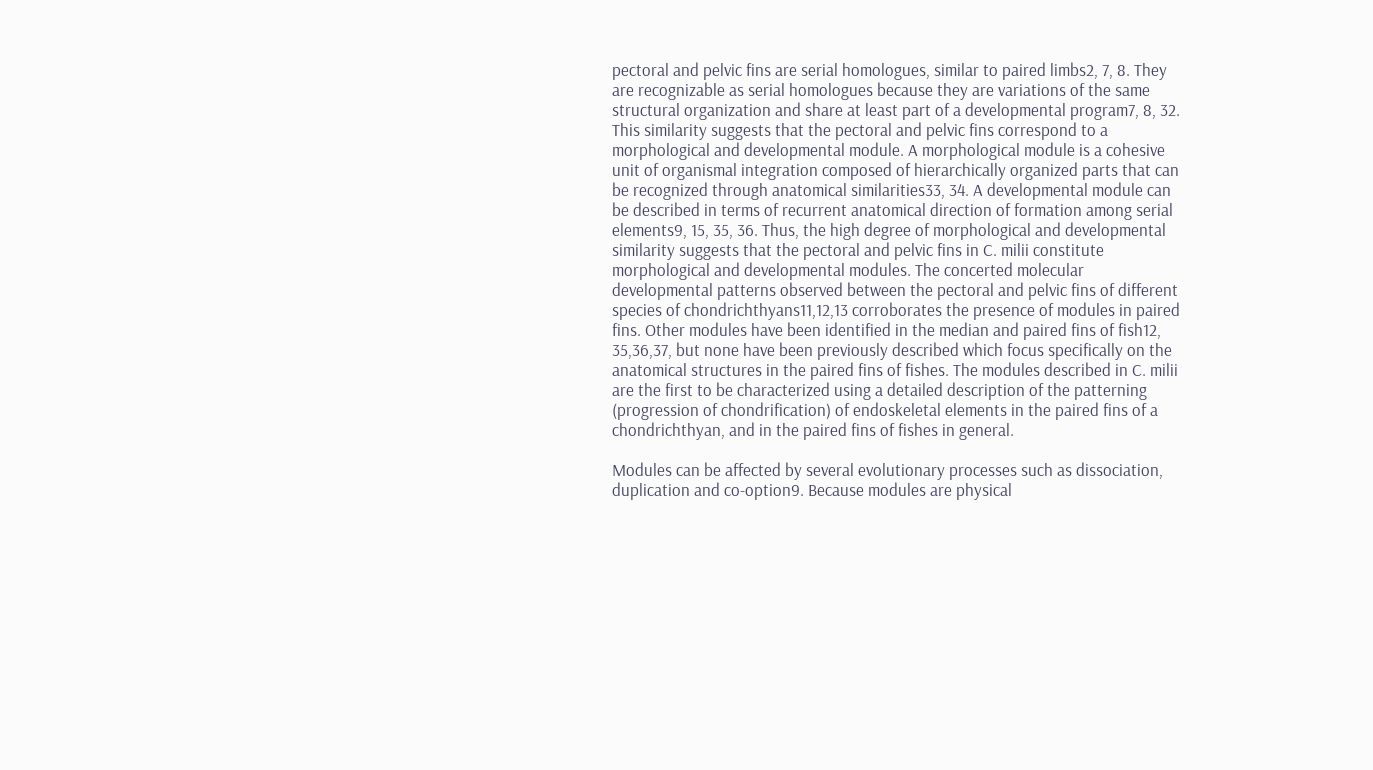pectoral and pelvic fins are serial homologues, similar to paired limbs2, 7, 8. They are recognizable as serial homologues because they are variations of the same structural organization and share at least part of a developmental program7, 8, 32. This similarity suggests that the pectoral and pelvic fins correspond to a morphological and developmental module. A morphological module is a cohesive unit of organismal integration composed of hierarchically organized parts that can be recognized through anatomical similarities33, 34. A developmental module can be described in terms of recurrent anatomical direction of formation among serial elements9, 15, 35, 36. Thus, the high degree of morphological and developmental similarity suggests that the pectoral and pelvic fins in C. milii constitute morphological and developmental modules. The concerted molecular developmental patterns observed between the pectoral and pelvic fins of different species of chondrichthyans11,12,13 corroborates the presence of modules in paired fins. Other modules have been identified in the median and paired fins of fish12, 35,36,37, but none have been previously described which focus specifically on the anatomical structures in the paired fins of fishes. The modules described in C. milii are the first to be characterized using a detailed description of the patterning (progression of chondrification) of endoskeletal elements in the paired fins of a chondrichthyan, and in the paired fins of fishes in general.

Modules can be affected by several evolutionary processes such as dissociation, duplication and co-option9. Because modules are physical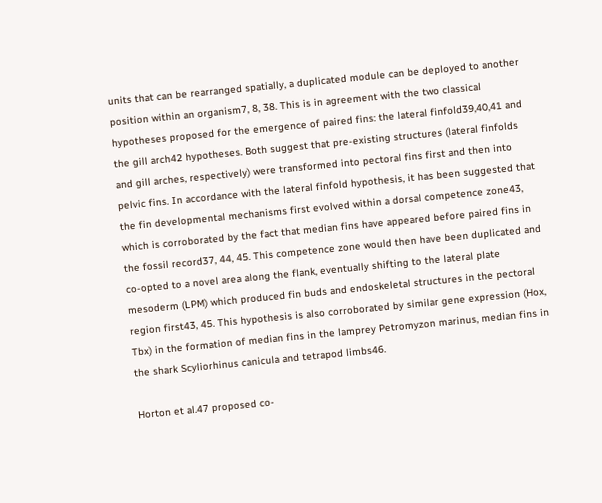units that can be rearranged spatially, a duplicated module can be deployed to another position within an organism7, 8, 38. This is in agreement with the two classical hypotheses proposed for the emergence of paired fins: the lateral finfold39,40,41 and the gill arch42 hypotheses. Both suggest that pre-existing structures (lateral finfolds and gill arches, respectively) were transformed into pectoral fins first and then into pelvic fins. In accordance with the lateral finfold hypothesis, it has been suggested that the fin developmental mechanisms first evolved within a dorsal competence zone43, which is corroborated by the fact that median fins have appeared before paired fins in the fossil record37, 44, 45. This competence zone would then have been duplicated and co-opted to a novel area along the flank, eventually shifting to the lateral plate mesoderm (LPM) which produced fin buds and endoskeletal structures in the pectoral region first43, 45. This hypothesis is also corroborated by similar gene expression (Hox, Tbx) in the formation of median fins in the lamprey Petromyzon marinus, median fins in the shark Scyliorhinus canicula and tetrapod limbs46.

Horton et al.47 proposed co-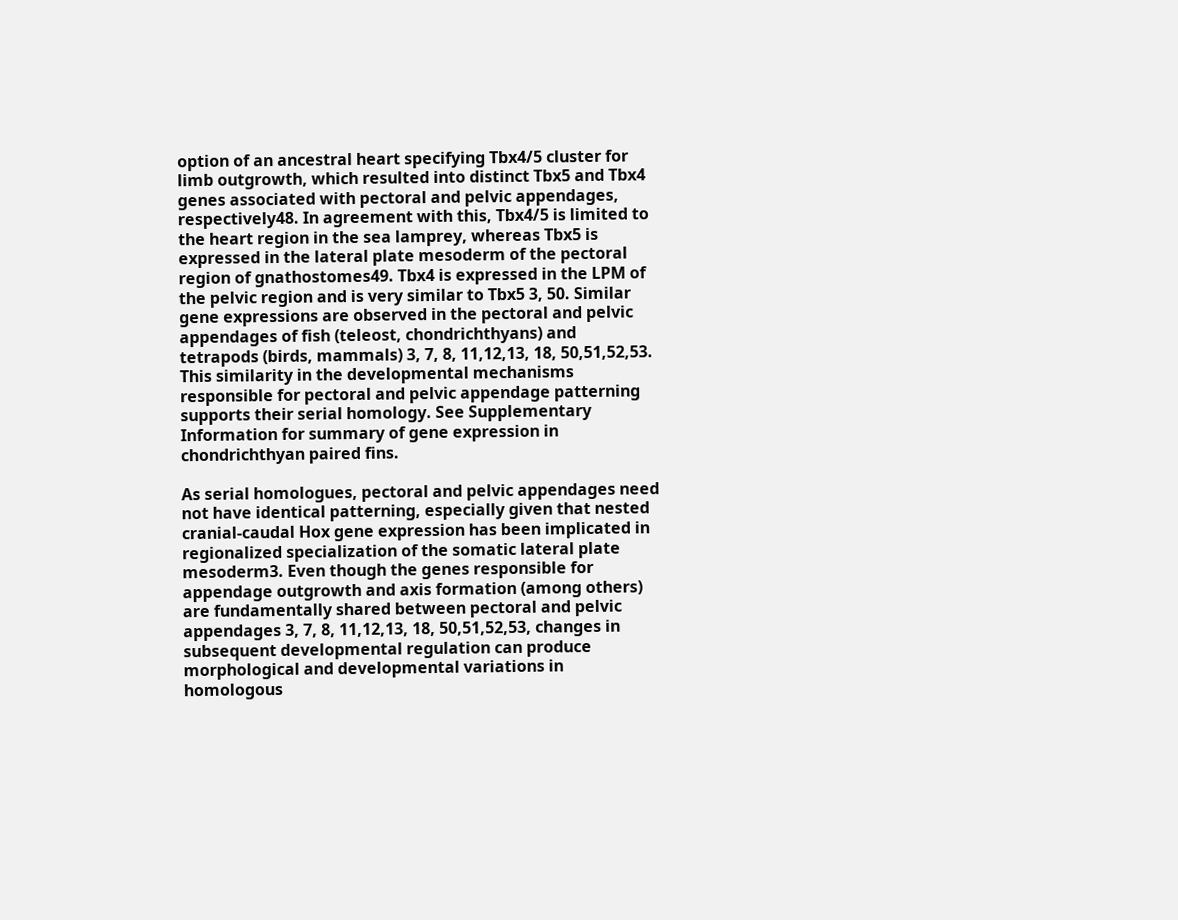option of an ancestral heart specifying Tbx4/5 cluster for limb outgrowth, which resulted into distinct Tbx5 and Tbx4 genes associated with pectoral and pelvic appendages, respectively48. In agreement with this, Tbx4/5 is limited to the heart region in the sea lamprey, whereas Tbx5 is expressed in the lateral plate mesoderm of the pectoral region of gnathostomes49. Tbx4 is expressed in the LPM of the pelvic region and is very similar to Tbx5 3, 50. Similar gene expressions are observed in the pectoral and pelvic appendages of fish (teleost, chondrichthyans) and tetrapods (birds, mammals) 3, 7, 8, 11,12,13, 18, 50,51,52,53. This similarity in the developmental mechanisms responsible for pectoral and pelvic appendage patterning supports their serial homology. See Supplementary Information for summary of gene expression in chondrichthyan paired fins.

As serial homologues, pectoral and pelvic appendages need not have identical patterning, especially given that nested cranial-caudal Hox gene expression has been implicated in regionalized specialization of the somatic lateral plate mesoderm3. Even though the genes responsible for appendage outgrowth and axis formation (among others) are fundamentally shared between pectoral and pelvic appendages 3, 7, 8, 11,12,13, 18, 50,51,52,53, changes in subsequent developmental regulation can produce morphological and developmental variations in homologous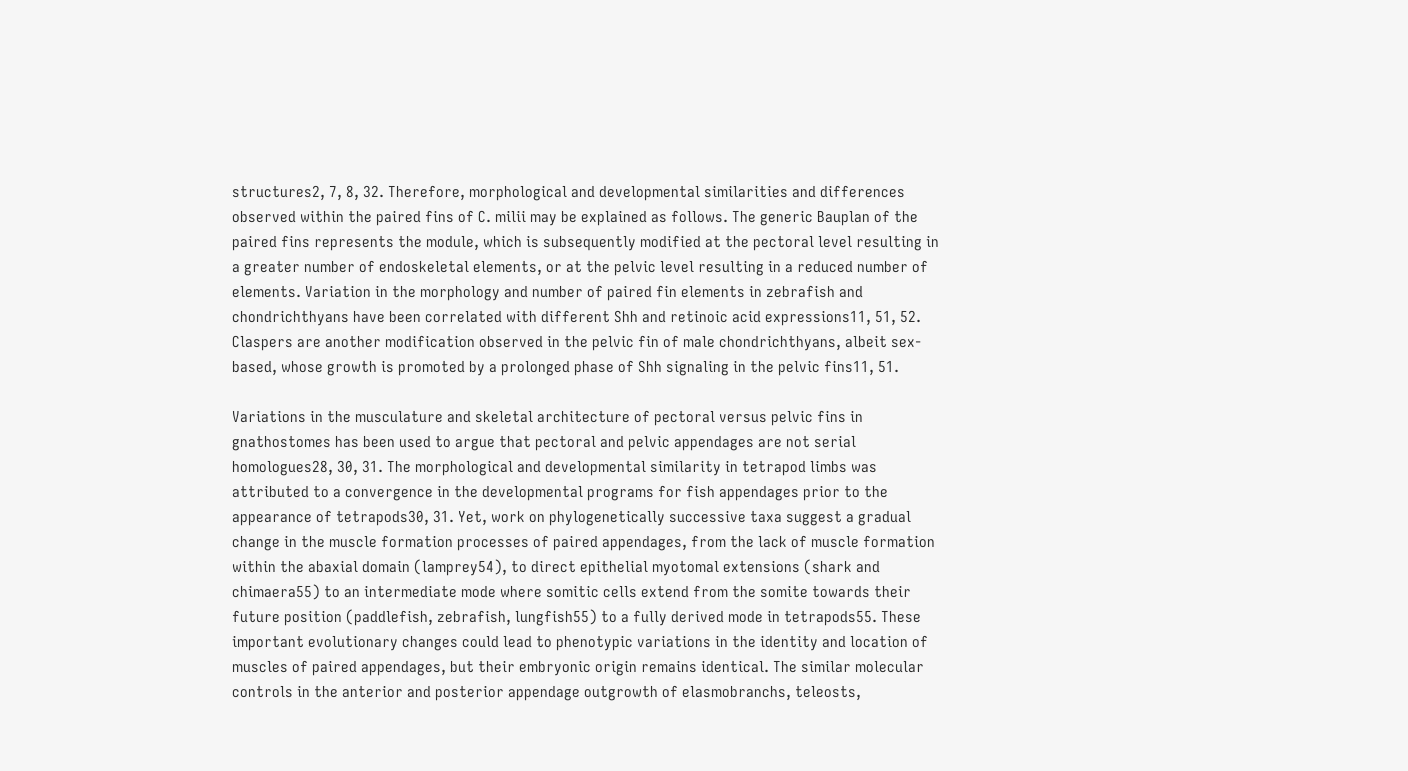structures2, 7, 8, 32. Therefore, morphological and developmental similarities and differences observed within the paired fins of C. milii may be explained as follows. The generic Bauplan of the paired fins represents the module, which is subsequently modified at the pectoral level resulting in a greater number of endoskeletal elements, or at the pelvic level resulting in a reduced number of elements. Variation in the morphology and number of paired fin elements in zebrafish and chondrichthyans have been correlated with different Shh and retinoic acid expressions11, 51, 52. Claspers are another modification observed in the pelvic fin of male chondrichthyans, albeit sex-based, whose growth is promoted by a prolonged phase of Shh signaling in the pelvic fins11, 51.

Variations in the musculature and skeletal architecture of pectoral versus pelvic fins in gnathostomes has been used to argue that pectoral and pelvic appendages are not serial homologues28, 30, 31. The morphological and developmental similarity in tetrapod limbs was attributed to a convergence in the developmental programs for fish appendages prior to the appearance of tetrapods30, 31. Yet, work on phylogenetically successive taxa suggest a gradual change in the muscle formation processes of paired appendages, from the lack of muscle formation within the abaxial domain (lamprey54), to direct epithelial myotomal extensions (shark and chimaera55) to an intermediate mode where somitic cells extend from the somite towards their future position (paddlefish, zebrafish, lungfish55) to a fully derived mode in tetrapods55. These important evolutionary changes could lead to phenotypic variations in the identity and location of muscles of paired appendages, but their embryonic origin remains identical. The similar molecular controls in the anterior and posterior appendage outgrowth of elasmobranchs, teleosts,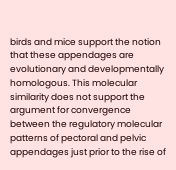birds and mice support the notion that these appendages are evolutionary and developmentally homologous. This molecular similarity does not support the argument for convergence between the regulatory molecular patterns of pectoral and pelvic appendages just prior to the rise of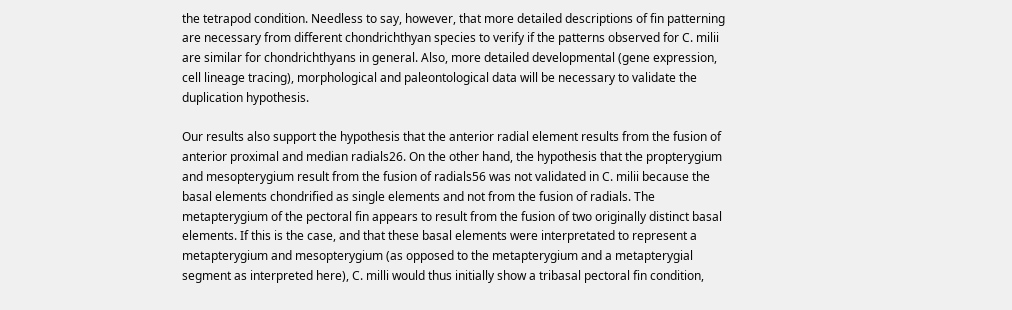the tetrapod condition. Needless to say, however, that more detailed descriptions of fin patterning are necessary from different chondrichthyan species to verify if the patterns observed for C. milii are similar for chondrichthyans in general. Also, more detailed developmental (gene expression, cell lineage tracing), morphological and paleontological data will be necessary to validate the duplication hypothesis.

Our results also support the hypothesis that the anterior radial element results from the fusion of anterior proximal and median radials26. On the other hand, the hypothesis that the propterygium and mesopterygium result from the fusion of radials56 was not validated in C. milii because the basal elements chondrified as single elements and not from the fusion of radials. The metapterygium of the pectoral fin appears to result from the fusion of two originally distinct basal elements. If this is the case, and that these basal elements were interpretated to represent a metapterygium and mesopterygium (as opposed to the metapterygium and a metapterygial segment as interpreted here), C. milli would thus initially show a tribasal pectoral fin condition,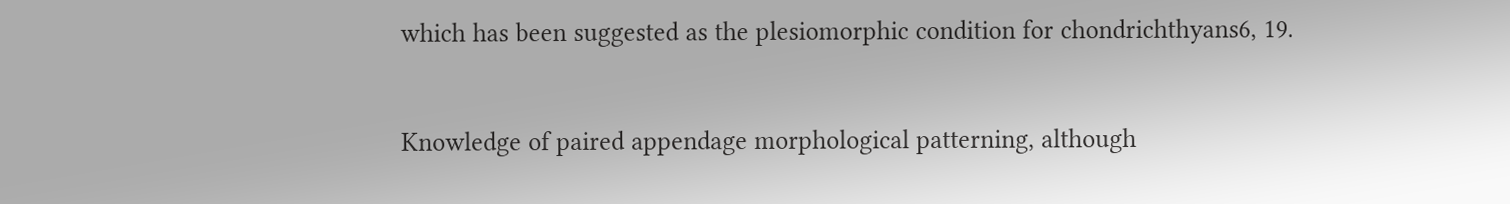which has been suggested as the plesiomorphic condition for chondrichthyans6, 19.


Knowledge of paired appendage morphological patterning, although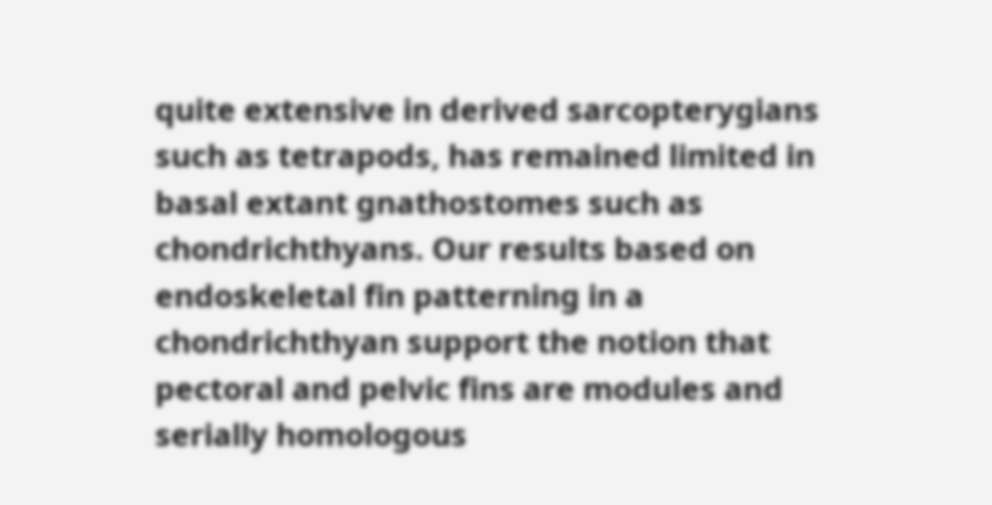quite extensive in derived sarcopterygians such as tetrapods, has remained limited in basal extant gnathostomes such as chondrichthyans. Our results based on endoskeletal fin patterning in a chondrichthyan support the notion that pectoral and pelvic fins are modules and serially homologous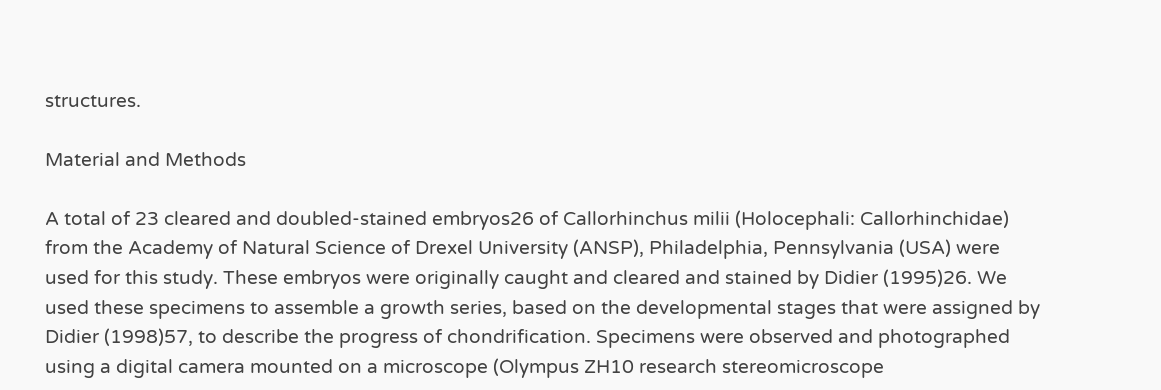structures.

Material and Methods

A total of 23 cleared and doubled-stained embryos26 of Callorhinchus milii (Holocephali: Callorhinchidae) from the Academy of Natural Science of Drexel University (ANSP), Philadelphia, Pennsylvania (USA) were used for this study. These embryos were originally caught and cleared and stained by Didier (1995)26. We used these specimens to assemble a growth series, based on the developmental stages that were assigned by Didier (1998)57, to describe the progress of chondrification. Specimens were observed and photographed using a digital camera mounted on a microscope (Olympus ZH10 research stereomicroscope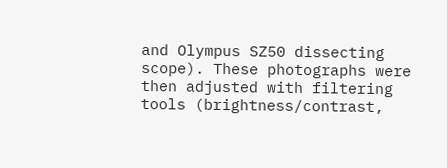and Olympus SZ50 dissecting scope). These photographs were then adjusted with filtering tools (brightness/contrast,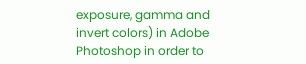exposure, gamma and invert colors) in Adobe Photoshop in order to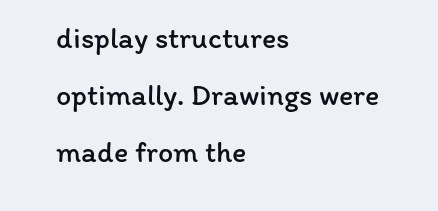display structures optimally. Drawings were made from the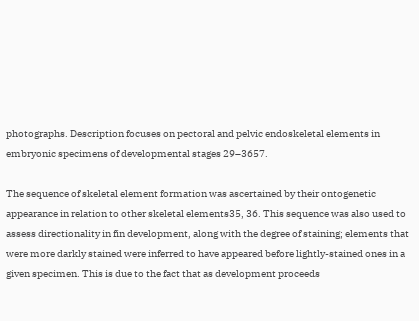photographs. Description focuses on pectoral and pelvic endoskeletal elements in embryonic specimens of developmental stages 29–3657.

The sequence of skeletal element formation was ascertained by their ontogenetic appearance in relation to other skeletal elements35, 36. This sequence was also used to assess directionality in fin development, along with the degree of staining; elements that were more darkly stained were inferred to have appeared before lightly-stained ones in a given specimen. This is due to the fact that as development proceeds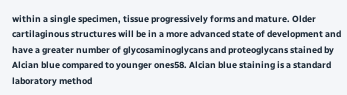within a single specimen, tissue progressively forms and mature. Older cartilaginous structures will be in a more advanced state of development and have a greater number of glycosaminoglycans and proteoglycans stained by Alcian blue compared to younger ones58. Alcian blue staining is a standard laboratory method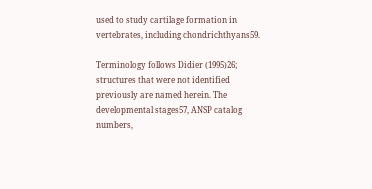used to study cartilage formation in vertebrates, including chondrichthyans59.

Terminology follows Didier (1995)26; structures that were not identified previously are named herein. The developmental stages57, ANSP catalog numbers,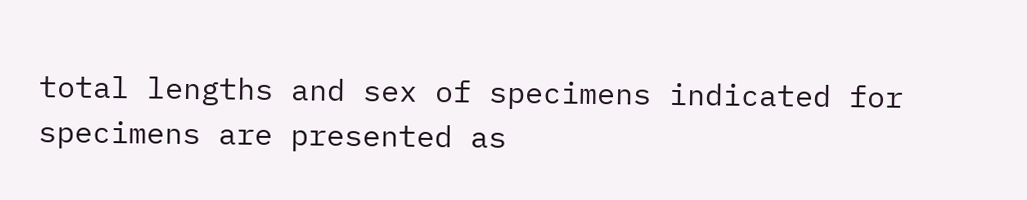total lengths and sex of specimens indicated for specimens are presented as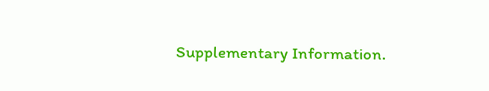Supplementary Information.